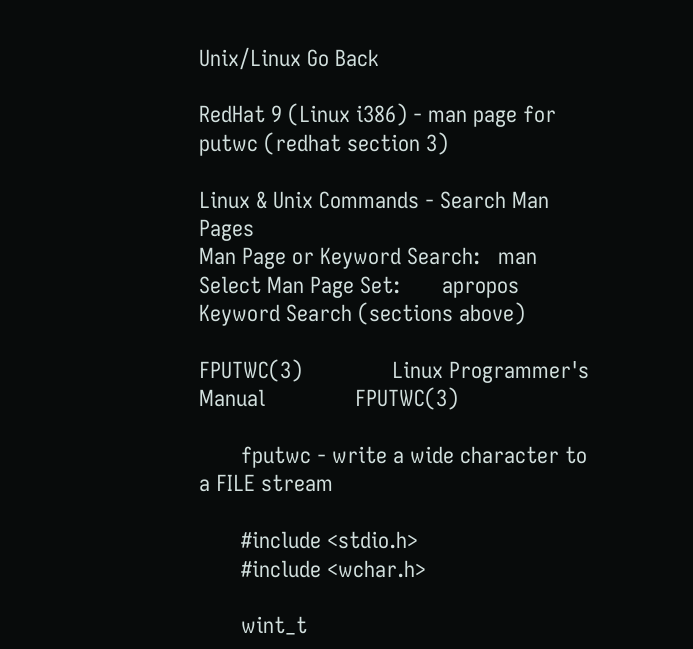Unix/Linux Go Back

RedHat 9 (Linux i386) - man page for putwc (redhat section 3)

Linux & Unix Commands - Search Man Pages
Man Page or Keyword Search:   man
Select Man Page Set:       apropos Keyword Search (sections above)

FPUTWC(3)               Linux Programmer's Manual               FPUTWC(3)

       fputwc - write a wide character to a FILE stream

       #include <stdio.h>
       #include <wchar.h>

       wint_t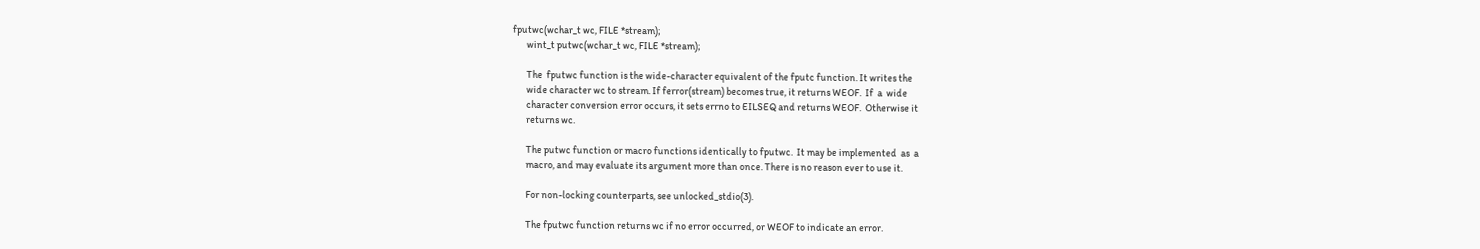fputwc(wchar_t wc, FILE *stream);
       wint_t putwc(wchar_t wc, FILE *stream);

       The  fputwc function is the wide-character equivalent of the fputc function. It writes the
       wide character wc to stream. If ferror(stream) becomes true, it returns WEOF.  If  a  wide
       character conversion error occurs, it sets errno to EILSEQ and returns WEOF.  Otherwise it
       returns wc.

       The putwc function or macro functions identically to fputwc.  It may be implemented  as  a
       macro, and may evaluate its argument more than once. There is no reason ever to use it.

       For non-locking counterparts, see unlocked_stdio(3).

       The fputwc function returns wc if no error occurred, or WEOF to indicate an error.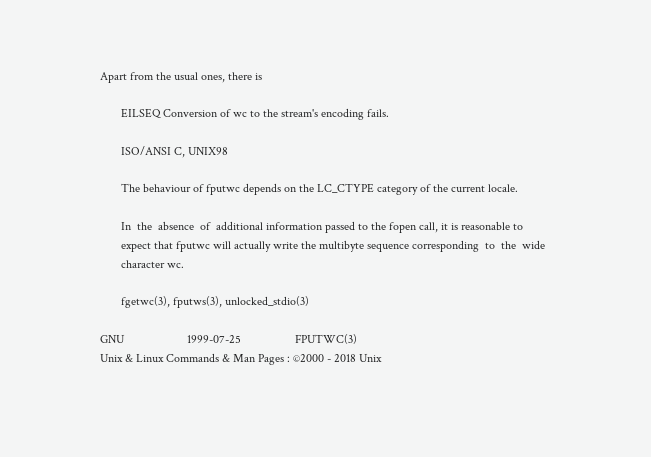Apart from the usual ones, there is

       EILSEQ Conversion of wc to the stream's encoding fails.

       ISO/ANSI C, UNIX98

       The behaviour of fputwc depends on the LC_CTYPE category of the current locale.

       In  the  absence  of  additional information passed to the fopen call, it is reasonable to
       expect that fputwc will actually write the multibyte sequence corresponding  to  the  wide
       character wc.

       fgetwc(3), fputws(3), unlocked_stdio(3)

GNU                     1999-07-25                  FPUTWC(3)
Unix & Linux Commands & Man Pages : ©2000 - 2018 Unix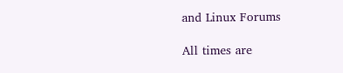and Linux Forums

All times are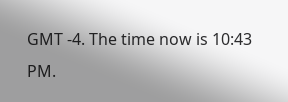GMT -4. The time now is 10:43 PM.